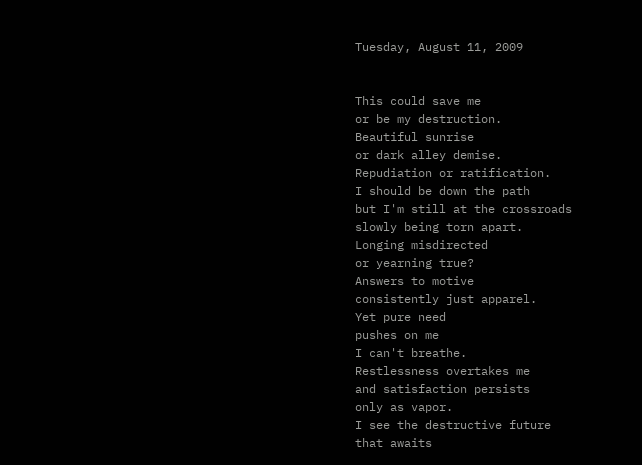Tuesday, August 11, 2009


This could save me
or be my destruction.
Beautiful sunrise
or dark alley demise.
Repudiation or ratification.
I should be down the path
but I'm still at the crossroads
slowly being torn apart.
Longing misdirected
or yearning true?
Answers to motive
consistently just apparel.
Yet pure need
pushes on me
I can't breathe.
Restlessness overtakes me
and satisfaction persists
only as vapor.
I see the destructive future
that awaits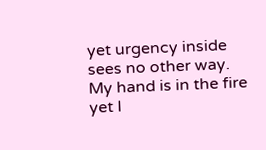yet urgency inside
sees no other way.
My hand is in the fire
yet I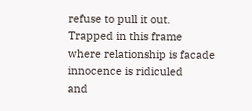refuse to pull it out.
Trapped in this frame
where relationship is facade
innocence is ridiculed
and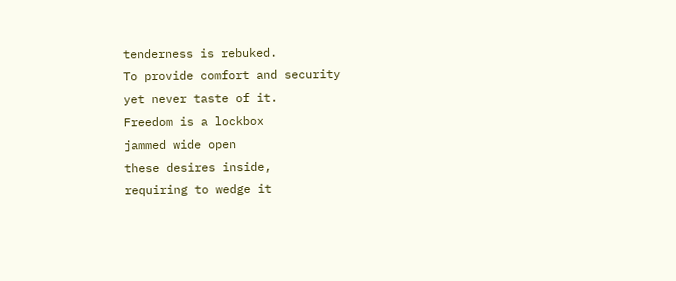tenderness is rebuked.
To provide comfort and security
yet never taste of it.
Freedom is a lockbox
jammed wide open
these desires inside,
requiring to wedge it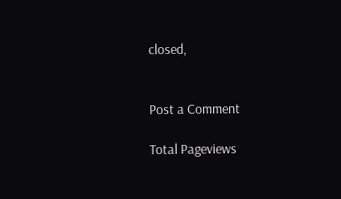closed,


Post a Comment

Total Pageviews